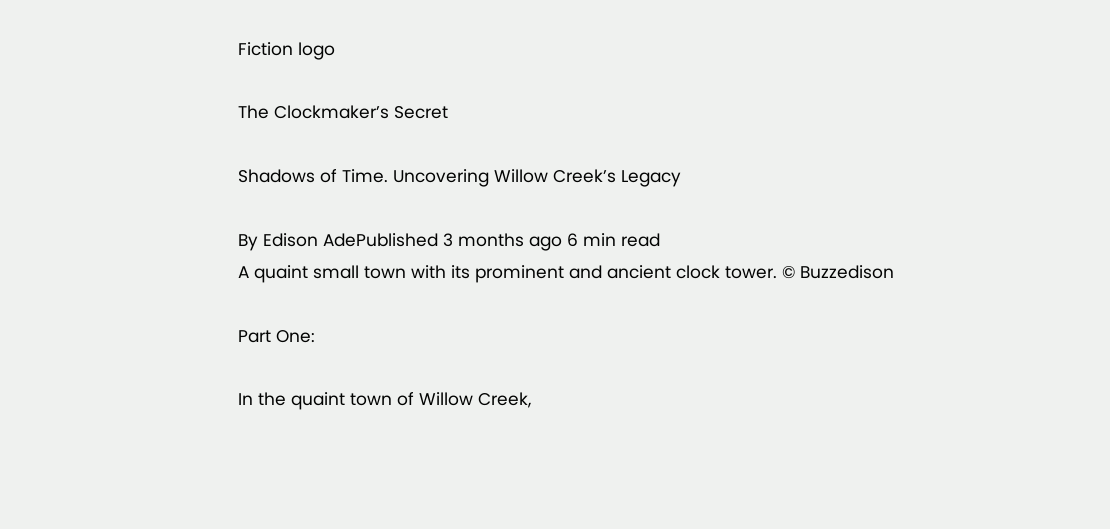Fiction logo

The Clockmaker’s Secret

Shadows of Time. Uncovering Willow Creek’s Legacy

By Edison AdePublished 3 months ago 6 min read
A quaint small town with its prominent and ancient clock tower. © Buzzedison

Part One:

In the quaint town of Willow Creek,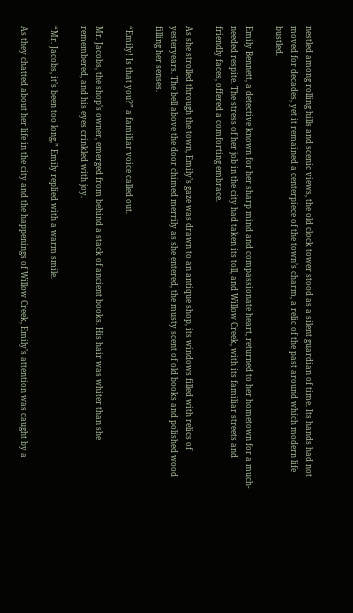nestled among rolling hills and scenic views, the old clock tower stood as a silent guardian of time. Its hands had not moved for decades, yet it remained a centerpiece of the town’s charm, a relic of the past around which modern life bustled.

Emily Bennett, a detective known for her sharp mind and compassionate heart, returned to her hometown for a much-needed respite. The stress of her job in the city had taken its toll, and Willow Creek, with its familiar streets and friendly faces, offered a comforting embrace.

As she strolled through the town, Emily’s gaze was drawn to an antique shop, its windows filled with relics of yesteryears. The bell above the door chimed merrily as she entered, the musty scent of old books and polished wood filling her senses.

“Emily! Is that you?” a familiar voice called out.

Mr. Jacobs, the shop’s owner, emerged from behind a stack of ancient books. His hair was whiter than she remembered, and his eyes crinkled with joy.

“Mr. Jacobs, it’s been too long,” Emily replied with a warm smile.

As they chatted about her life in the city and the happenings of Willow Creek, Emily’s attention was caught by a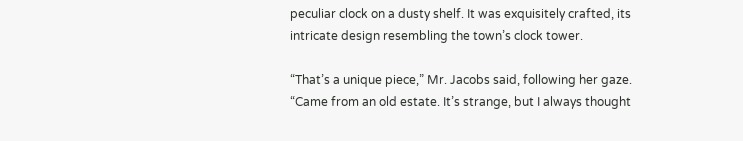peculiar clock on a dusty shelf. It was exquisitely crafted, its intricate design resembling the town’s clock tower.

“That’s a unique piece,” Mr. Jacobs said, following her gaze. “Came from an old estate. It’s strange, but I always thought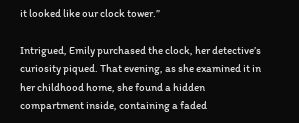it looked like our clock tower.”

Intrigued, Emily purchased the clock, her detective’s curiosity piqued. That evening, as she examined it in her childhood home, she found a hidden compartment inside, containing a faded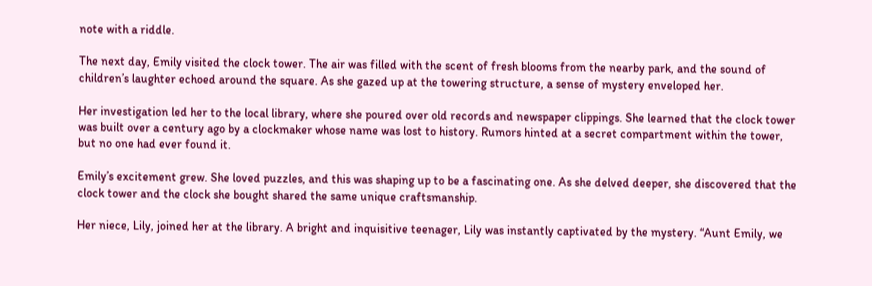note with a riddle.

The next day, Emily visited the clock tower. The air was filled with the scent of fresh blooms from the nearby park, and the sound of children’s laughter echoed around the square. As she gazed up at the towering structure, a sense of mystery enveloped her.

Her investigation led her to the local library, where she poured over old records and newspaper clippings. She learned that the clock tower was built over a century ago by a clockmaker whose name was lost to history. Rumors hinted at a secret compartment within the tower, but no one had ever found it.

Emily’s excitement grew. She loved puzzles, and this was shaping up to be a fascinating one. As she delved deeper, she discovered that the clock tower and the clock she bought shared the same unique craftsmanship.

Her niece, Lily, joined her at the library. A bright and inquisitive teenager, Lily was instantly captivated by the mystery. “Aunt Emily, we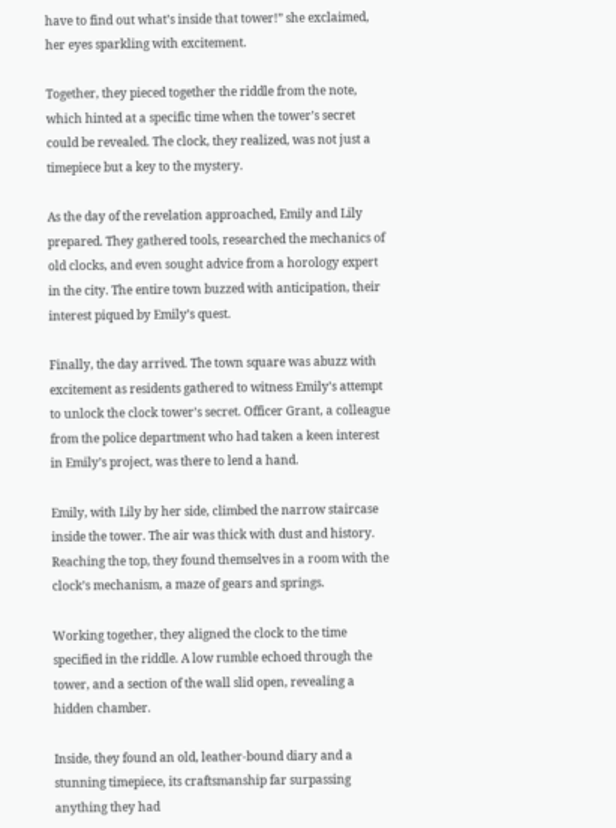have to find out what’s inside that tower!” she exclaimed, her eyes sparkling with excitement.

Together, they pieced together the riddle from the note, which hinted at a specific time when the tower’s secret could be revealed. The clock, they realized, was not just a timepiece but a key to the mystery.

As the day of the revelation approached, Emily and Lily prepared. They gathered tools, researched the mechanics of old clocks, and even sought advice from a horology expert in the city. The entire town buzzed with anticipation, their interest piqued by Emily’s quest.

Finally, the day arrived. The town square was abuzz with excitement as residents gathered to witness Emily’s attempt to unlock the clock tower’s secret. Officer Grant, a colleague from the police department who had taken a keen interest in Emily’s project, was there to lend a hand.

Emily, with Lily by her side, climbed the narrow staircase inside the tower. The air was thick with dust and history. Reaching the top, they found themselves in a room with the clock’s mechanism, a maze of gears and springs.

Working together, they aligned the clock to the time specified in the riddle. A low rumble echoed through the tower, and a section of the wall slid open, revealing a hidden chamber.

Inside, they found an old, leather-bound diary and a stunning timepiece, its craftsmanship far surpassing anything they had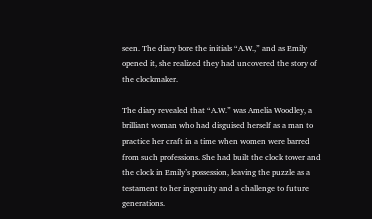seen. The diary bore the initials “A.W.,” and as Emily opened it, she realized they had uncovered the story of the clockmaker.

The diary revealed that “A.W.” was Amelia Woodley, a brilliant woman who had disguised herself as a man to practice her craft in a time when women were barred from such professions. She had built the clock tower and the clock in Emily’s possession, leaving the puzzle as a testament to her ingenuity and a challenge to future generations.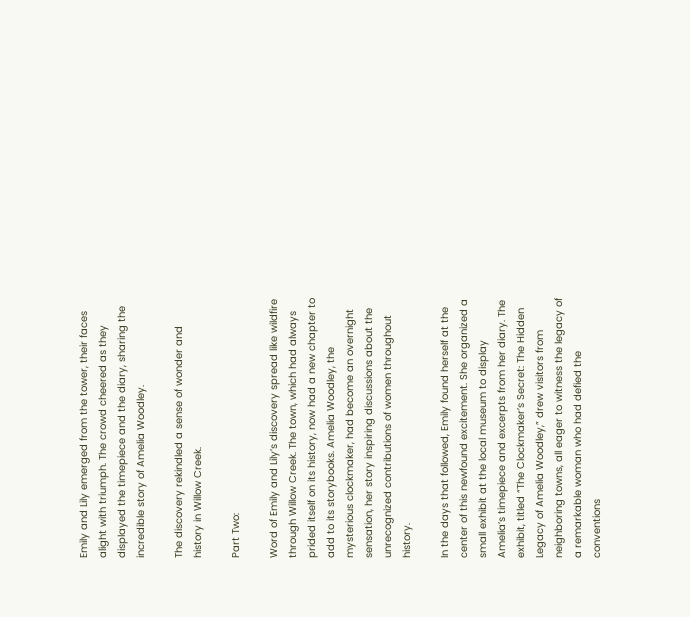Emily and Lily emerged from the tower, their faces alight with triumph. The crowd cheered as they displayed the timepiece and the diary, sharing the incredible story of Amelia Woodley.

The discovery rekindled a sense of wonder and history in Willow Creek.

Part Two:

Word of Emily and Lily’s discovery spread like wildfire through Willow Creek. The town, which had always prided itself on its history, now had a new chapter to add to its storybooks. Amelia Woodley, the mysterious clockmaker, had become an overnight sensation, her story inspiring discussions about the unrecognized contributions of women throughout history.

In the days that followed, Emily found herself at the center of this newfound excitement. She organized a small exhibit at the local museum to display Amelia’s timepiece and excerpts from her diary. The exhibit, titled “The Clockmaker’s Secret: The Hidden Legacy of Amelia Woodley,” drew visitors from neighboring towns, all eager to witness the legacy of a remarkable woman who had defied the conventions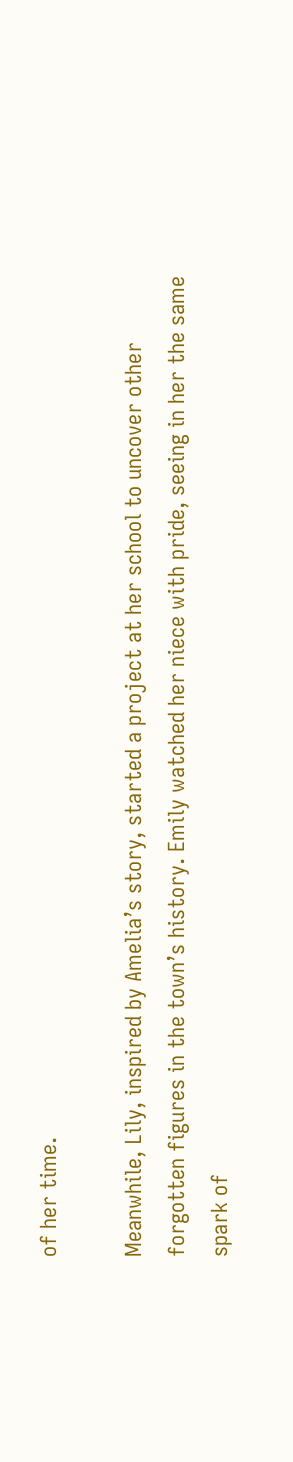of her time.

Meanwhile, Lily, inspired by Amelia’s story, started a project at her school to uncover other forgotten figures in the town’s history. Emily watched her niece with pride, seeing in her the same spark of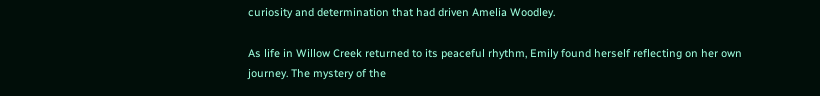curiosity and determination that had driven Amelia Woodley.

As life in Willow Creek returned to its peaceful rhythm, Emily found herself reflecting on her own journey. The mystery of the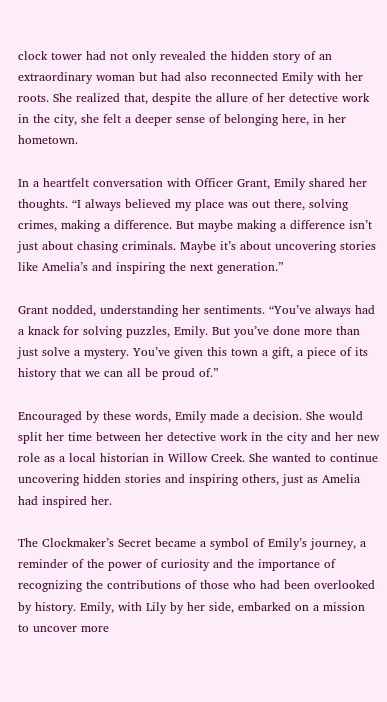clock tower had not only revealed the hidden story of an extraordinary woman but had also reconnected Emily with her roots. She realized that, despite the allure of her detective work in the city, she felt a deeper sense of belonging here, in her hometown.

In a heartfelt conversation with Officer Grant, Emily shared her thoughts. “I always believed my place was out there, solving crimes, making a difference. But maybe making a difference isn’t just about chasing criminals. Maybe it’s about uncovering stories like Amelia’s and inspiring the next generation.”

Grant nodded, understanding her sentiments. “You’ve always had a knack for solving puzzles, Emily. But you’ve done more than just solve a mystery. You’ve given this town a gift, a piece of its history that we can all be proud of.”

Encouraged by these words, Emily made a decision. She would split her time between her detective work in the city and her new role as a local historian in Willow Creek. She wanted to continue uncovering hidden stories and inspiring others, just as Amelia had inspired her.

The Clockmaker’s Secret became a symbol of Emily’s journey, a reminder of the power of curiosity and the importance of recognizing the contributions of those who had been overlooked by history. Emily, with Lily by her side, embarked on a mission to uncover more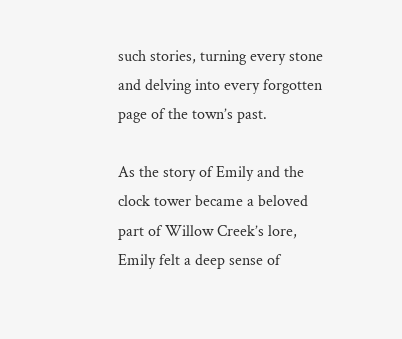such stories, turning every stone and delving into every forgotten page of the town’s past.

As the story of Emily and the clock tower became a beloved part of Willow Creek’s lore, Emily felt a deep sense of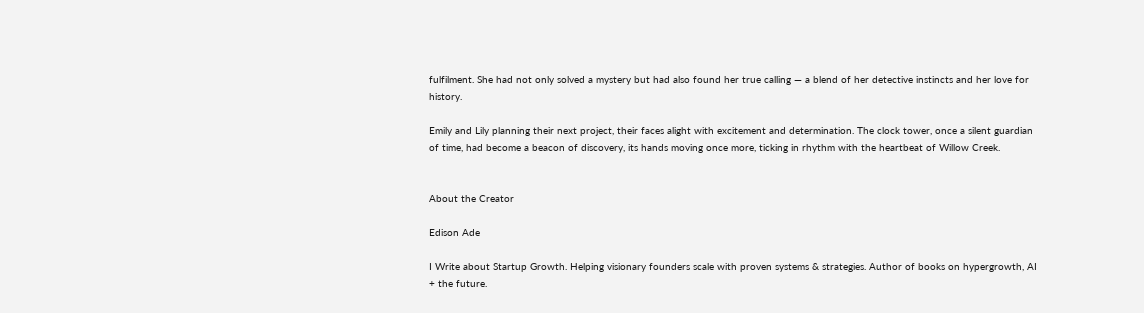fulfilment. She had not only solved a mystery but had also found her true calling — a blend of her detective instincts and her love for history.

Emily and Lily planning their next project, their faces alight with excitement and determination. The clock tower, once a silent guardian of time, had become a beacon of discovery, its hands moving once more, ticking in rhythm with the heartbeat of Willow Creek.


About the Creator

Edison Ade

I Write about Startup Growth. Helping visionary founders scale with proven systems & strategies. Author of books on hypergrowth, AI + the future.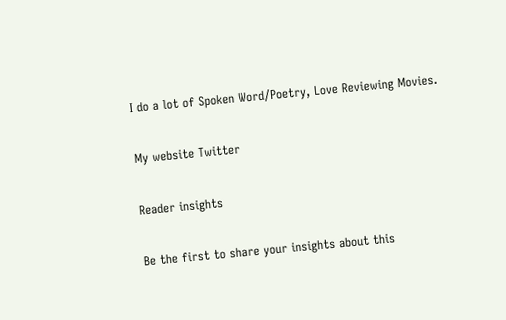I do a lot of Spoken Word/Poetry, Love Reviewing Movies.

My website Twitter

Reader insights

Be the first to share your insights about this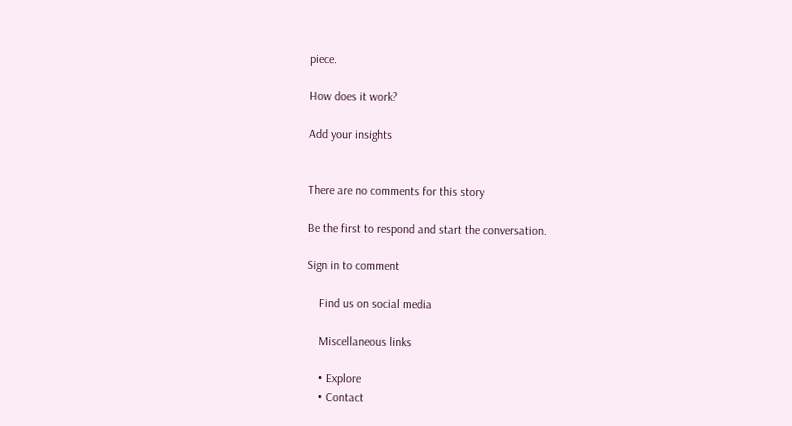piece.

How does it work?

Add your insights


There are no comments for this story

Be the first to respond and start the conversation.

Sign in to comment

    Find us on social media

    Miscellaneous links

    • Explore
    • Contact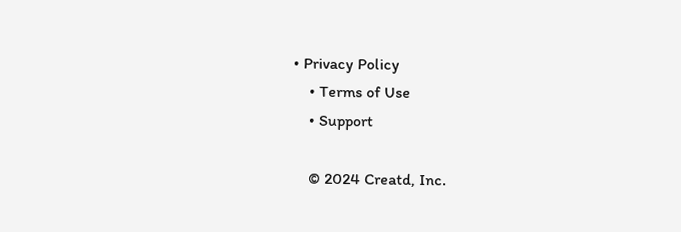• Privacy Policy
    • Terms of Use
    • Support

    © 2024 Creatd, Inc.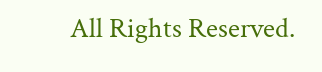All Rights Reserved.